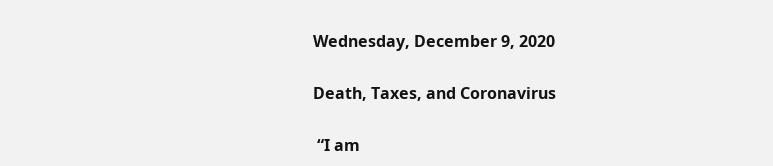Wednesday, December 9, 2020

Death, Taxes, and Coronavirus

 “I am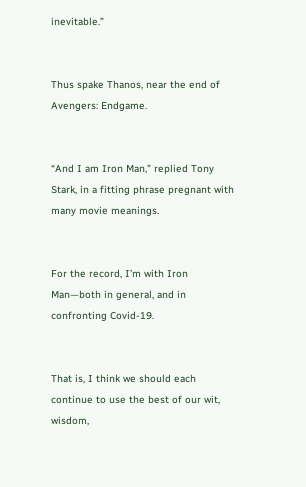inevitable.”


Thus spake Thanos, near the end of Avengers: Endgame.


“And I am Iron Man,” replied Tony Stark, in a fitting phrase pregnant with many movie meanings.


For the record, I’m with Iron Man—both in general, and in confronting Covid-19.


That is, I think we should each continue to use the best of our wit, wisdom,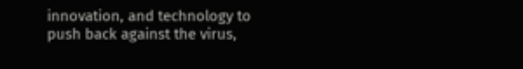innovation, and technology to push back against the virus,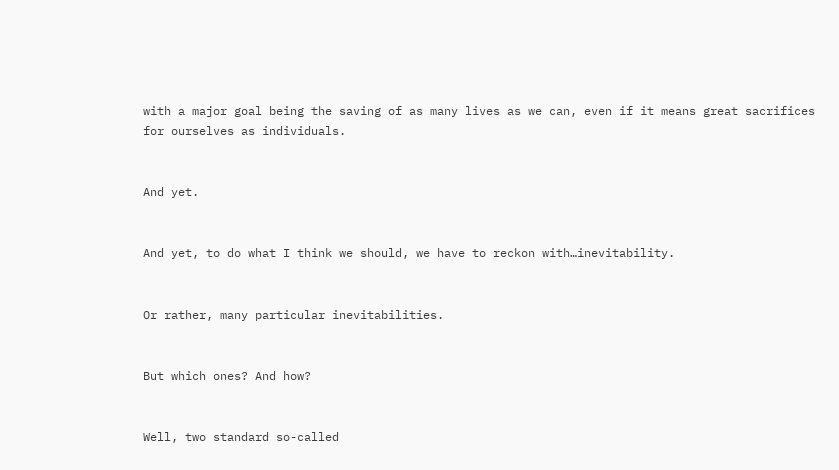with a major goal being the saving of as many lives as we can, even if it means great sacrifices for ourselves as individuals.


And yet.


And yet, to do what I think we should, we have to reckon with…inevitability.


Or rather, many particular inevitabilities.


But which ones? And how?


Well, two standard so-called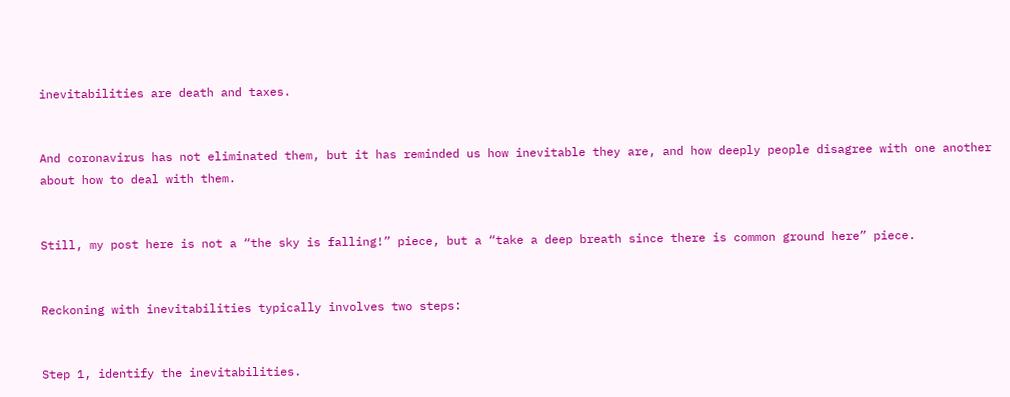inevitabilities are death and taxes.


And coronavirus has not eliminated them, but it has reminded us how inevitable they are, and how deeply people disagree with one another about how to deal with them.


Still, my post here is not a “the sky is falling!” piece, but a “take a deep breath since there is common ground here” piece.


Reckoning with inevitabilities typically involves two steps:


Step 1, identify the inevitabilities.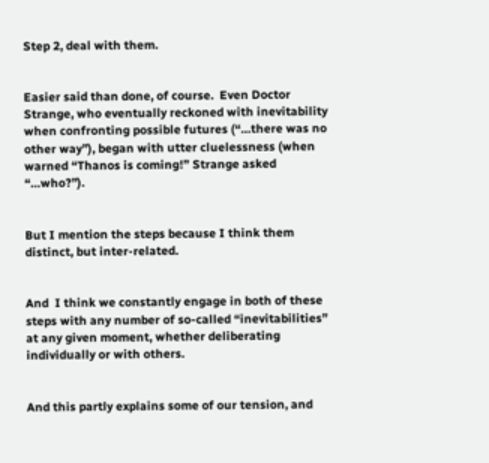Step 2, deal with them.


Easier said than done, of course.  Even Doctor Strange, who eventually reckoned with inevitability when confronting possible futures (“…there was no other way”), began with utter cluelessness (when warned “Thanos is coming!” Strange asked “…who?”).


But I mention the steps because I think them distinct, but inter-related.


And  I think we constantly engage in both of these steps with any number of so-called “inevitabilities” at any given moment, whether deliberating individually or with others.


And this partly explains some of our tension, and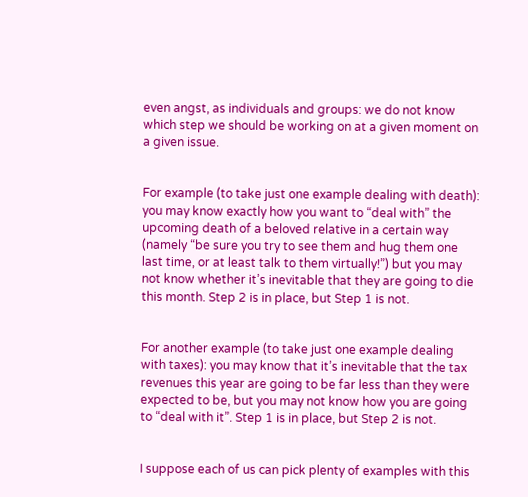even angst, as individuals and groups: we do not know which step we should be working on at a given moment on a given issue.


For example (to take just one example dealing with death): you may know exactly how you want to “deal with” the upcoming death of a beloved relative in a certain way (namely “be sure you try to see them and hug them one last time, or at least talk to them virtually!”) but you may not know whether it’s inevitable that they are going to die this month. Step 2 is in place, but Step 1 is not.


For another example (to take just one example dealing with taxes): you may know that it’s inevitable that the tax revenues this year are going to be far less than they were expected to be, but you may not know how you are going to “deal with it”. Step 1 is in place, but Step 2 is not.


I suppose each of us can pick plenty of examples with this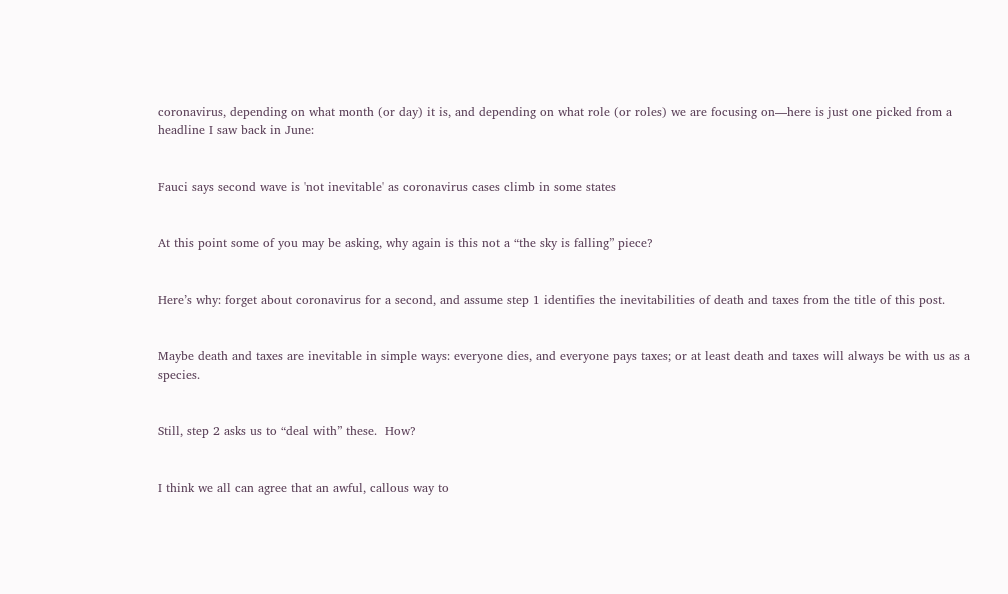coronavirus, depending on what month (or day) it is, and depending on what role (or roles) we are focusing on—here is just one picked from a headline I saw back in June:


Fauci says second wave is 'not inevitable' as coronavirus cases climb in some states


At this point some of you may be asking, why again is this not a “the sky is falling” piece?


Here’s why: forget about coronavirus for a second, and assume step 1 identifies the inevitabilities of death and taxes from the title of this post.


Maybe death and taxes are inevitable in simple ways: everyone dies, and everyone pays taxes; or at least death and taxes will always be with us as a species.


Still, step 2 asks us to “deal with” these.  How?


I think we all can agree that an awful, callous way to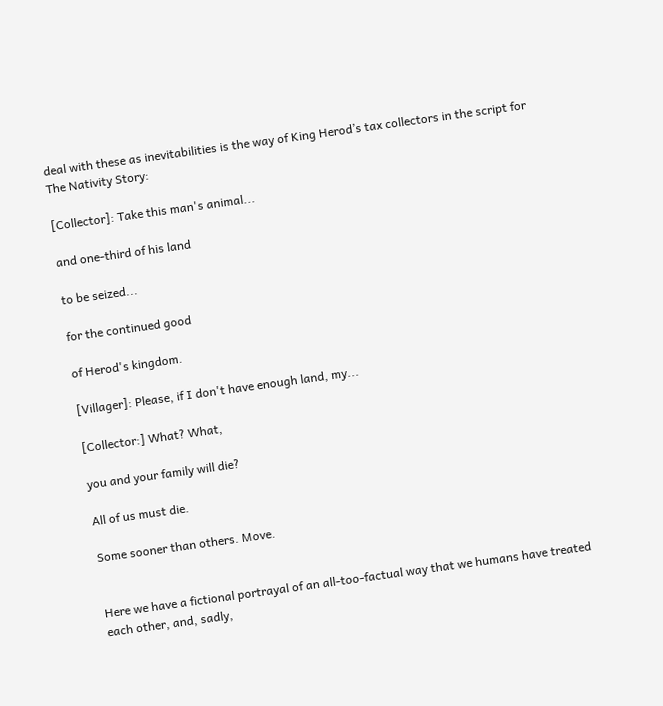deal with these as inevitabilities is the way of King Herod’s tax collectors in the script for The Nativity Story:

[Collector]: Take this man's animal...

and one-third of his land

to be seized...

for the continued good

of Herod's kingdom.

[Villager]: Please, if I don't have enough land, my...

[Collector:] What? What,

you and your family will die?

All of us must die.

Some sooner than others. Move.


Here we have a fictional portrayal of an all-too-factual way that we humans have treated each other, and, sadly,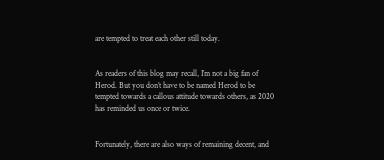are tempted to treat each other still today.


As readers of this blog may recall, I’m not a big fan of Herod. But you don’t have to be named Herod to be tempted towards a callous attitude towards others, as 2020 has reminded us once or twice.


Fortunately, there are also ways of remaining decent, and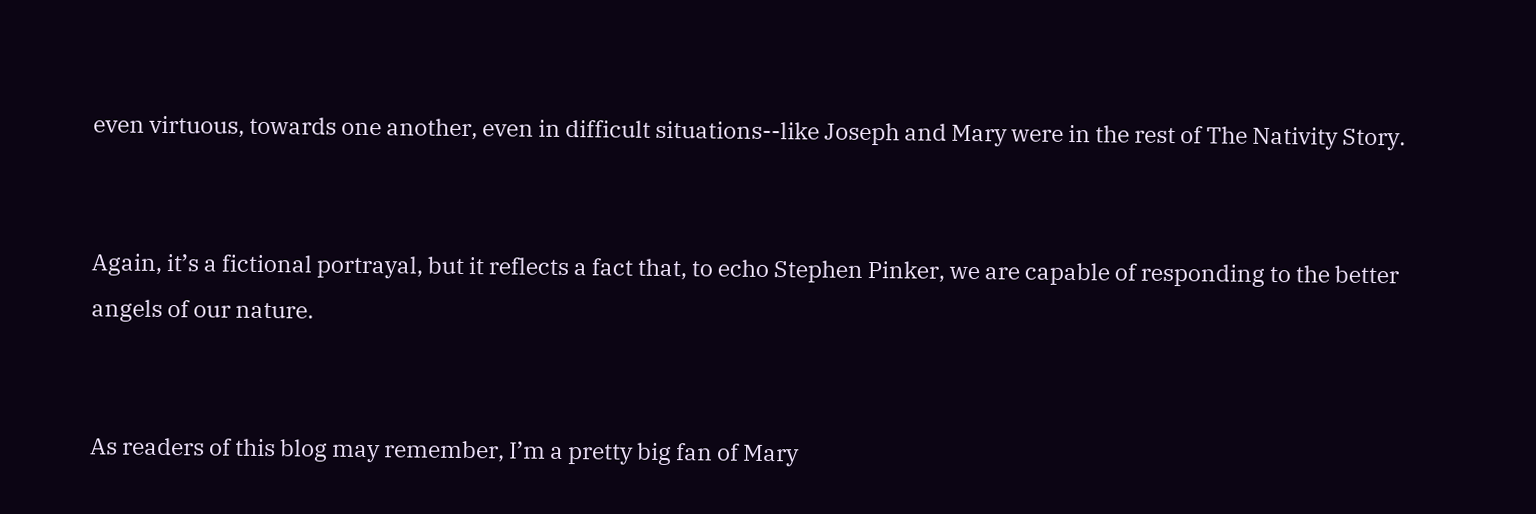even virtuous, towards one another, even in difficult situations--like Joseph and Mary were in the rest of The Nativity Story.


Again, it’s a fictional portrayal, but it reflects a fact that, to echo Stephen Pinker, we are capable of responding to the better angels of our nature.


As readers of this blog may remember, I’m a pretty big fan of Mary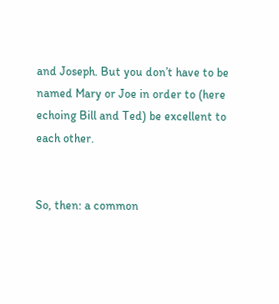and Joseph. But you don’t have to be named Mary or Joe in order to (here echoing Bill and Ted) be excellent to each other.


So, then: a common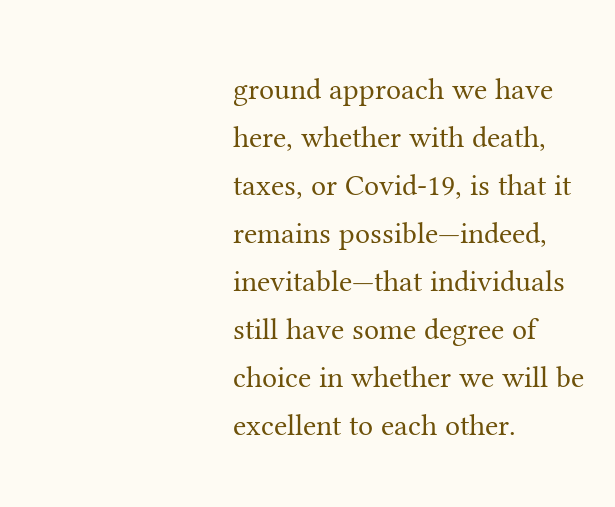ground approach we have here, whether with death, taxes, or Covid-19, is that it remains possible—indeed, inevitable—that individuals still have some degree of choice in whether we will be excellent to each other.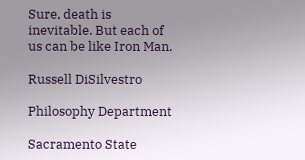Sure, death is inevitable. But each of us can be like Iron Man.

Russell DiSilvestro

Philosophy Department

Sacramento State